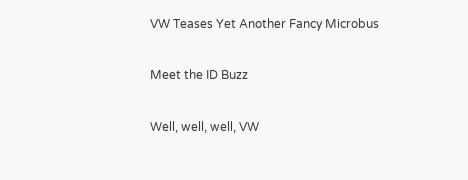VW Teases Yet Another Fancy Microbus

Meet the ID Buzz

Well, well, well, VW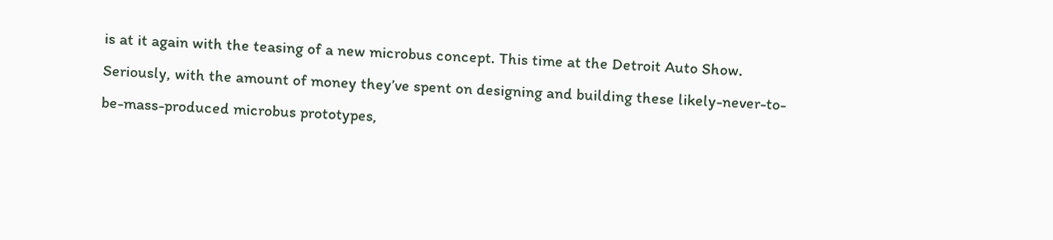is at it again with the teasing of a new microbus concept. This time at the Detroit Auto Show. Seriously, with the amount of money they’ve spent on designing and building these likely-never-to-be-mass-produced microbus prototypes,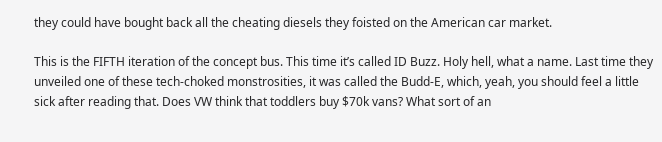they could have bought back all the cheating diesels they foisted on the American car market.

This is the FIFTH iteration of the concept bus. This time it’s called ID Buzz. Holy hell, what a name. Last time they unveiled one of these tech-choked monstrosities, it was called the Budd-E, which, yeah, you should feel a little sick after reading that. Does VW think that toddlers buy $70k vans? What sort of an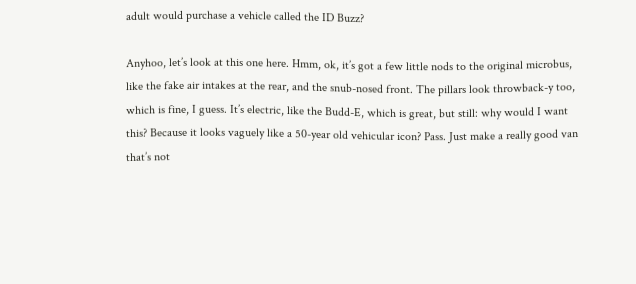adult would purchase a vehicle called the ID Buzz?

Anyhoo, let’s look at this one here. Hmm, ok, it’s got a few little nods to the original microbus, like the fake air intakes at the rear, and the snub-nosed front. The pillars look throwback-y too, which is fine, I guess. It’s electric, like the Budd-E, which is great, but still: why would I want this? Because it looks vaguely like a 50-year old vehicular icon? Pass. Just make a really good van that’s not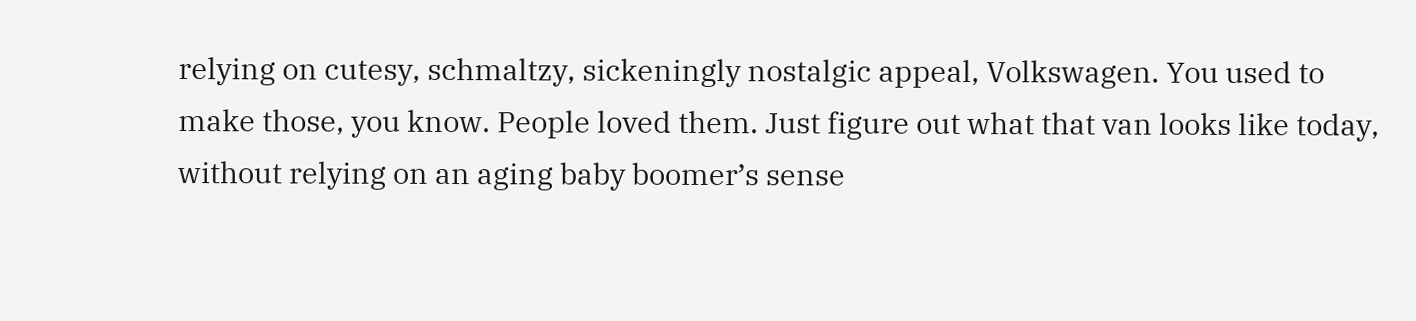relying on cutesy, schmaltzy, sickeningly nostalgic appeal, Volkswagen. You used to make those, you know. People loved them. Just figure out what that van looks like today, without relying on an aging baby boomer’s sense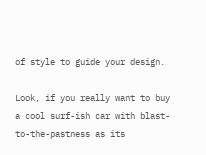of style to guide your design.

Look, if you really want to buy a cool surf-ish car with blast-to-the-pastness as its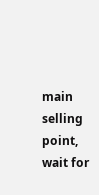main selling point, wait for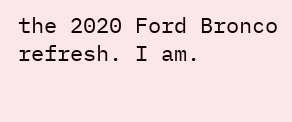the 2020 Ford Bronco refresh. I am.